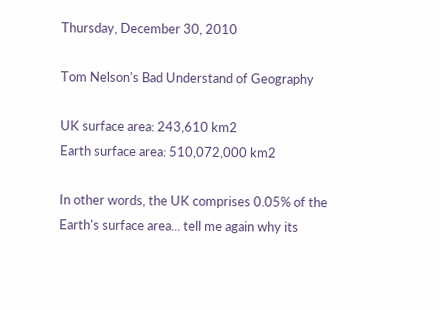Thursday, December 30, 2010

Tom Nelson's Bad Understand of Geography

UK surface area: 243,610 km2
Earth surface area: 510,072,000 km2

In other words, the UK comprises 0.05% of the Earth's surface area... tell me again why its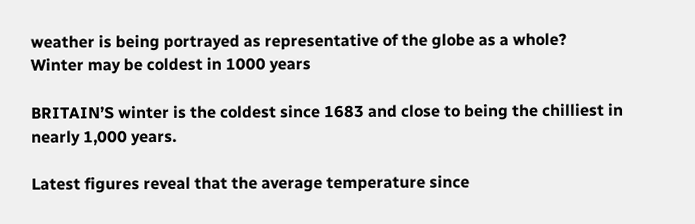weather is being portrayed as representative of the globe as a whole?
Winter may be coldest in 1000 years

BRITAIN’S winter is the coldest since 1683 and close to being the chilliest in nearly 1,000 years.

Latest figures reveal that the average temperature since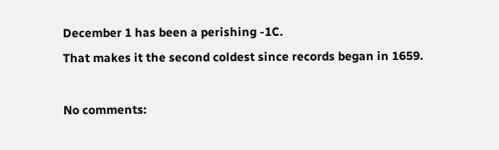December 1 has been a perishing -1C.
That makes it the second coldest since records began in 1659.

No comments: